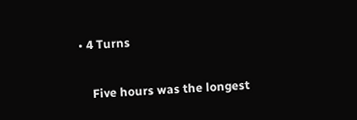• 4 Turns

    Five hours was the longest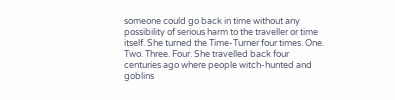someone could go back in time without any possibility of serious harm to the traveller or time itself. She turned the Time-Turner four times. One. Two. Three. Four. She travelled back four centuries ago where people witch-hunted and goblins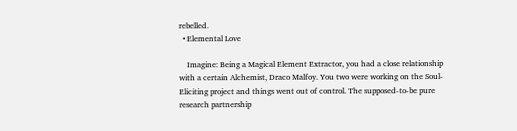rebelled.
  • Elemental Love

    Imagine: Being a Magical Element Extractor, you had a close relationship with a certain Alchemist, Draco Malfoy. You two were working on the Soul-Eliciting project and things went out of control. The supposed-to-be pure research partnership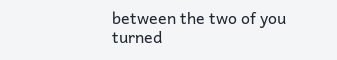between the two of you turned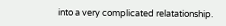into a very complicated relatationship.